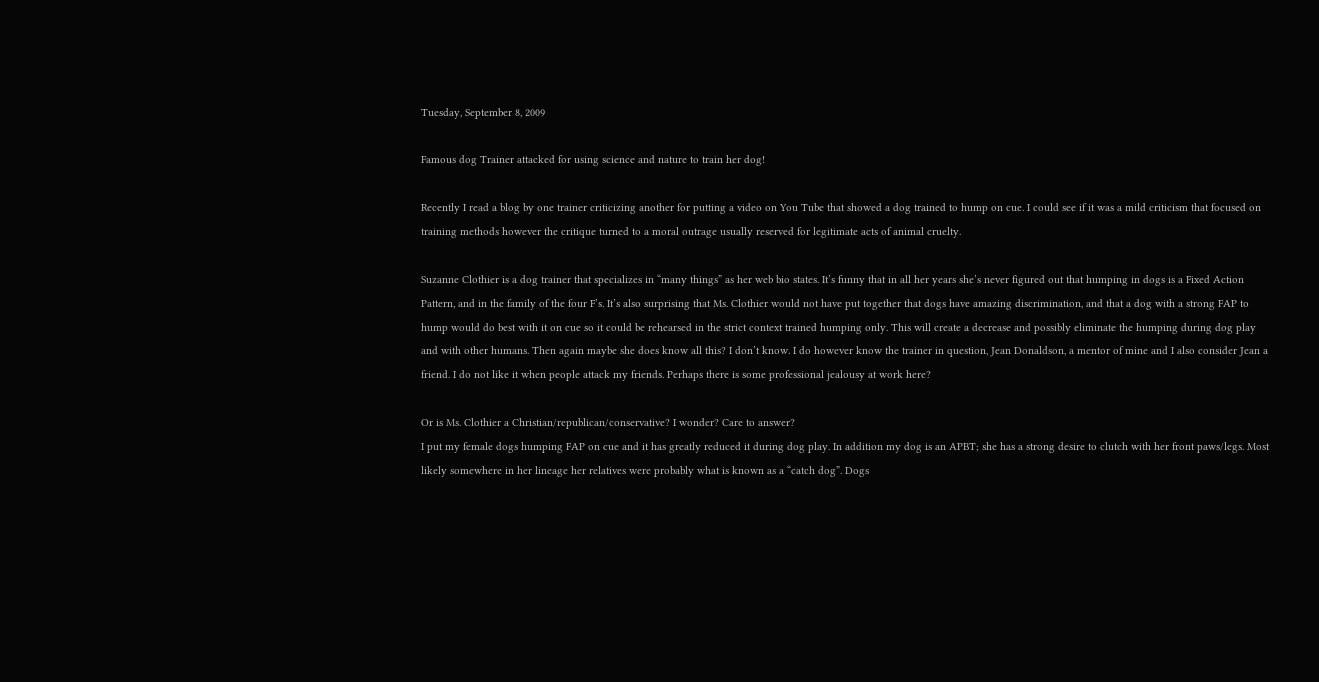Tuesday, September 8, 2009

Famous dog Trainer attacked for using science and nature to train her dog!

Recently I read a blog by one trainer criticizing another for putting a video on You Tube that showed a dog trained to hump on cue. I could see if it was a mild criticism that focused on training methods however the critique turned to a moral outrage usually reserved for legitimate acts of animal cruelty.

Suzanne Clothier is a dog trainer that specializes in “many things” as her web bio states. It’s funny that in all her years she’s never figured out that humping in dogs is a Fixed Action Pattern, and in the family of the four F’s. It’s also surprising that Ms. Clothier would not have put together that dogs have amazing discrimination, and that a dog with a strong FAP to hump would do best with it on cue so it could be rehearsed in the strict context trained humping only. This will create a decrease and possibly eliminate the humping during dog play and with other humans. Then again maybe she does know all this? I don’t know. I do however know the trainer in question, Jean Donaldson, a mentor of mine and I also consider Jean a friend. I do not like it when people attack my friends. Perhaps there is some professional jealousy at work here?

Or is Ms. Clothier a Christian/republican/conservative? I wonder? Care to answer?
I put my female dogs humping FAP on cue and it has greatly reduced it during dog play. In addition my dog is an APBT; she has a strong desire to clutch with her front paws/legs. Most likely somewhere in her lineage her relatives were probably what is known as a “catch dog”. Dogs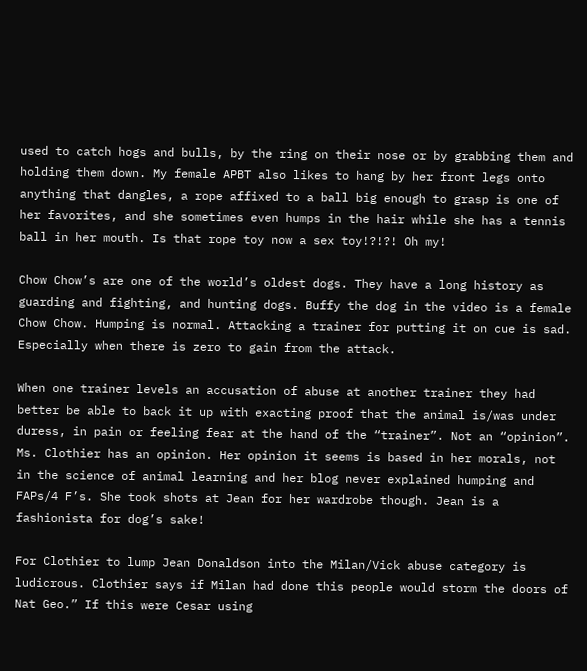used to catch hogs and bulls, by the ring on their nose or by grabbing them and holding them down. My female APBT also likes to hang by her front legs onto anything that dangles, a rope affixed to a ball big enough to grasp is one of her favorites, and she sometimes even humps in the hair while she has a tennis ball in her mouth. Is that rope toy now a sex toy!?!?! Oh my!

Chow Chow’s are one of the world’s oldest dogs. They have a long history as guarding and fighting, and hunting dogs. Buffy the dog in the video is a female Chow Chow. Humping is normal. Attacking a trainer for putting it on cue is sad. Especially when there is zero to gain from the attack.

When one trainer levels an accusation of abuse at another trainer they had better be able to back it up with exacting proof that the animal is/was under duress, in pain or feeling fear at the hand of the “trainer”. Not an “opinion”. Ms. Clothier has an opinion. Her opinion it seems is based in her morals, not in the science of animal learning and her blog never explained humping and FAPs/4 F’s. She took shots at Jean for her wardrobe though. Jean is a fashionista for dog’s sake!

For Clothier to lump Jean Donaldson into the Milan/Vick abuse category is ludicrous. Clothier says if Milan had done this people would storm the doors of Nat Geo.” If this were Cesar using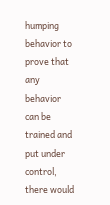humping behavior to prove that any behavior can be trained and put under control, there would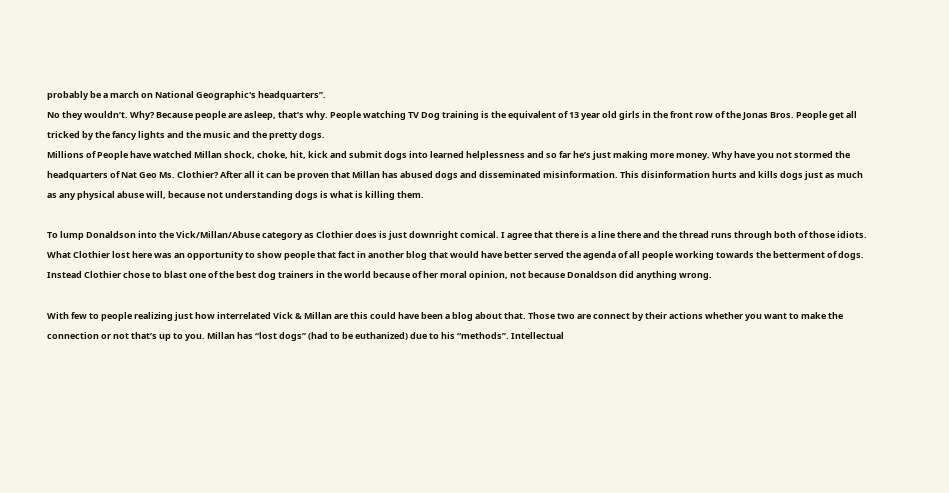probably be a march on National Geographic's headquarters”.
No they wouldn’t. Why? Because people are asleep, that’s why. People watching TV Dog training is the equivalent of 13 year old girls in the front row of the Jonas Bros. People get all tricked by the fancy lights and the music and the pretty dogs.
Millions of People have watched Millan shock, choke, hit, kick and submit dogs into learned helplessness and so far he’s just making more money. Why have you not stormed the headquarters of Nat Geo Ms. Clothier? After all it can be proven that Millan has abused dogs and disseminated misinformation. This disinformation hurts and kills dogs just as much as any physical abuse will, because not understanding dogs is what is killing them.

To lump Donaldson into the Vick/Millan/Abuse category as Clothier does is just downright comical. I agree that there is a line there and the thread runs through both of those idiots. What Clothier lost here was an opportunity to show people that fact in another blog that would have better served the agenda of all people working towards the betterment of dogs. Instead Clothier chose to blast one of the best dog trainers in the world because of her moral opinion, not because Donaldson did anything wrong.

With few to people realizing just how interrelated Vick & Millan are this could have been a blog about that. Those two are connect by their actions whether you want to make the connection or not that’s up to you. Millan has “lost dogs” (had to be euthanized) due to his “methods”. Intellectual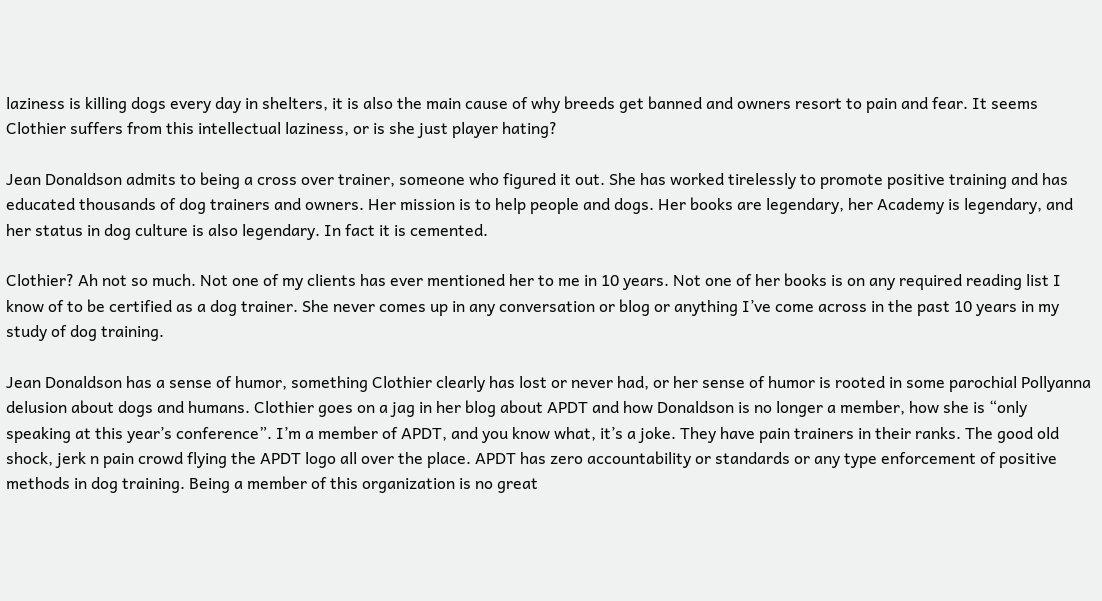laziness is killing dogs every day in shelters, it is also the main cause of why breeds get banned and owners resort to pain and fear. It seems Clothier suffers from this intellectual laziness, or is she just player hating?

Jean Donaldson admits to being a cross over trainer, someone who figured it out. She has worked tirelessly to promote positive training and has educated thousands of dog trainers and owners. Her mission is to help people and dogs. Her books are legendary, her Academy is legendary, and her status in dog culture is also legendary. In fact it is cemented.

Clothier? Ah not so much. Not one of my clients has ever mentioned her to me in 10 years. Not one of her books is on any required reading list I know of to be certified as a dog trainer. She never comes up in any conversation or blog or anything I’ve come across in the past 10 years in my study of dog training.

Jean Donaldson has a sense of humor, something Clothier clearly has lost or never had, or her sense of humor is rooted in some parochial Pollyanna delusion about dogs and humans. Clothier goes on a jag in her blog about APDT and how Donaldson is no longer a member, how she is “only speaking at this year’s conference”. I’m a member of APDT, and you know what, it’s a joke. They have pain trainers in their ranks. The good old shock, jerk n pain crowd flying the APDT logo all over the place. APDT has zero accountability or standards or any type enforcement of positive methods in dog training. Being a member of this organization is no great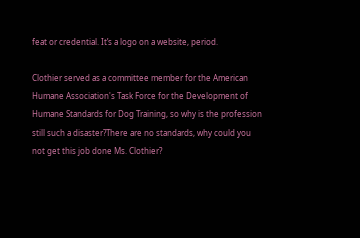feat or credential. It’s a logo on a website, period.

Clothier served as a committee member for the American Humane Association's Task Force for the Development of Humane Standards for Dog Training, so why is the profession still such a disaster?There are no standards, why could you not get this job done Ms. Clothier?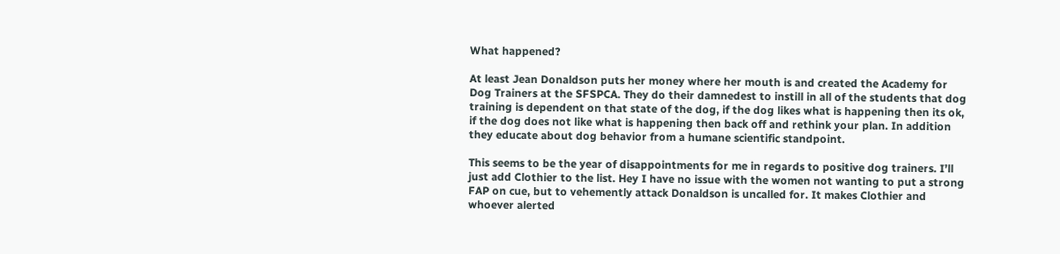What happened?

At least Jean Donaldson puts her money where her mouth is and created the Academy for Dog Trainers at the SFSPCA. They do their damnedest to instill in all of the students that dog training is dependent on that state of the dog, if the dog likes what is happening then its ok, if the dog does not like what is happening then back off and rethink your plan. In addition they educate about dog behavior from a humane scientific standpoint.

This seems to be the year of disappointments for me in regards to positive dog trainers. I’ll just add Clothier to the list. Hey I have no issue with the women not wanting to put a strong FAP on cue, but to vehemently attack Donaldson is uncalled for. It makes Clothier and whoever alerted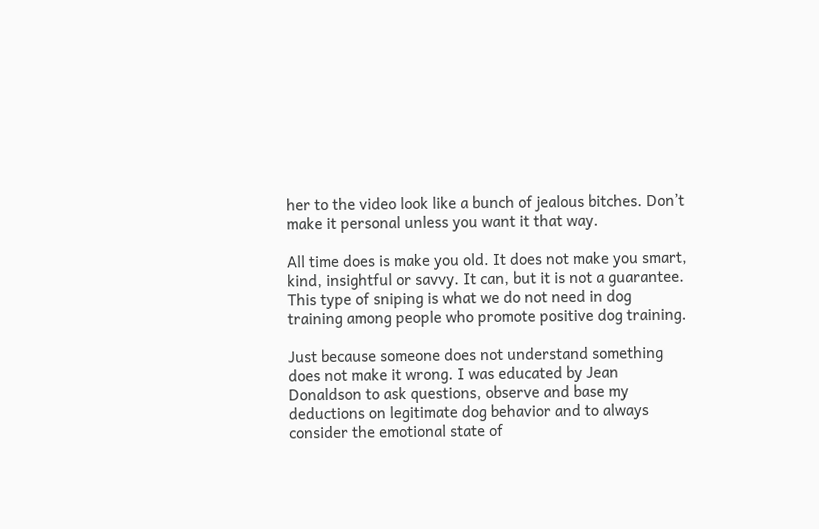her to the video look like a bunch of jealous bitches. Don’t make it personal unless you want it that way.

All time does is make you old. It does not make you smart, kind, insightful or savvy. It can, but it is not a guarantee. This type of sniping is what we do not need in dog training among people who promote positive dog training.

Just because someone does not understand something does not make it wrong. I was educated by Jean Donaldson to ask questions, observe and base my deductions on legitimate dog behavior and to always consider the emotional state of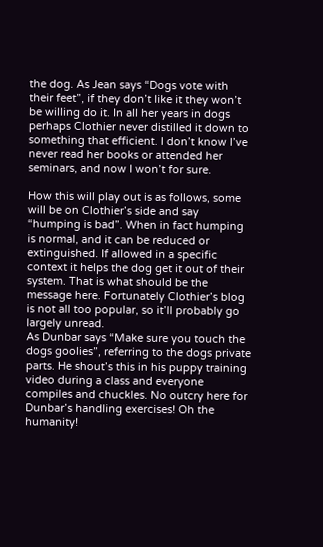the dog. As Jean says “Dogs vote with their feet”, if they don’t like it they won’t be willing do it. In all her years in dogs perhaps Clothier never distilled it down to something that efficient. I don’t know I’ve never read her books or attended her seminars, and now I won’t for sure.

How this will play out is as follows, some will be on Clothier’s side and say “humping is bad”. When in fact humping is normal, and it can be reduced or extinguished. If allowed in a specific context it helps the dog get it out of their system. That is what should be the message here. Fortunately Clothier’s blog is not all too popular, so it’ll probably go largely unread.
As Dunbar says “Make sure you touch the dogs goolies”, referring to the dogs private parts. He shout’s this in his puppy training video during a class and everyone compiles and chuckles. No outcry here for Dunbar’s handling exercises! Oh the humanity!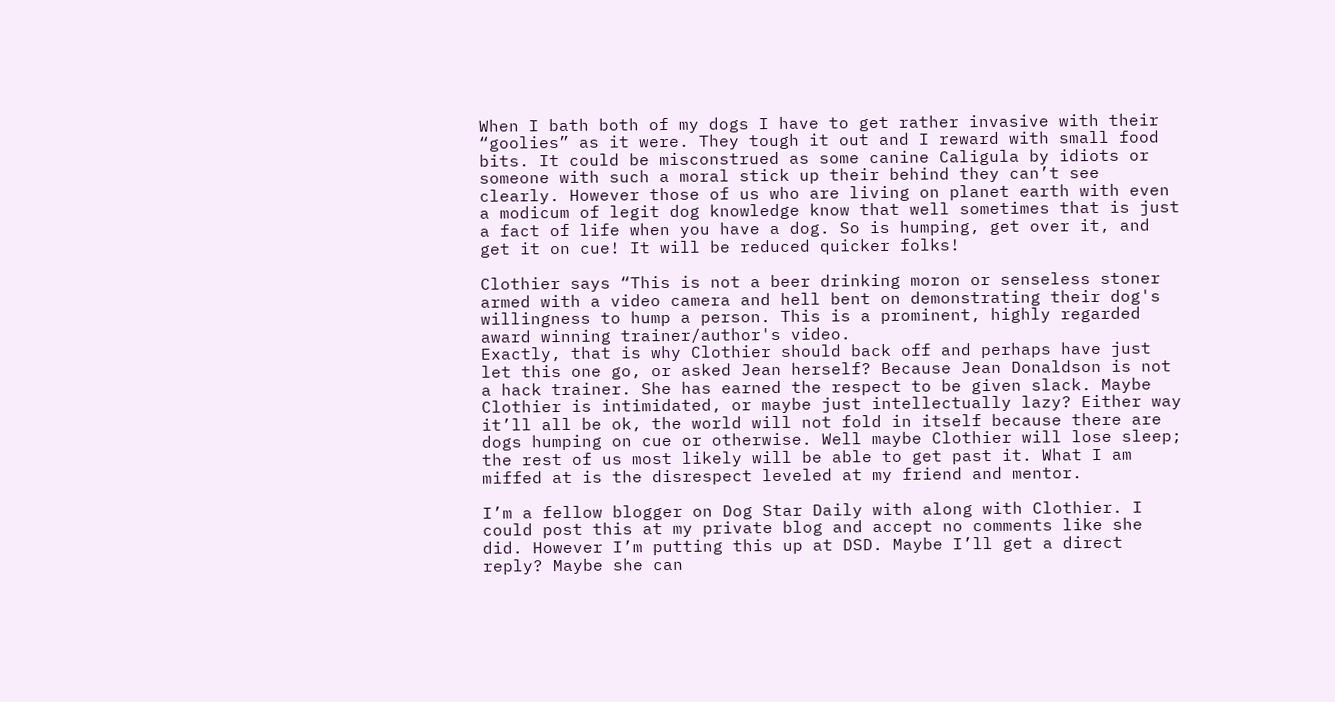When I bath both of my dogs I have to get rather invasive with their “goolies” as it were. They tough it out and I reward with small food bits. It could be misconstrued as some canine Caligula by idiots or someone with such a moral stick up their behind they can’t see clearly. However those of us who are living on planet earth with even a modicum of legit dog knowledge know that well sometimes that is just a fact of life when you have a dog. So is humping, get over it, and get it on cue! It will be reduced quicker folks!

Clothier says “This is not a beer drinking moron or senseless stoner armed with a video camera and hell bent on demonstrating their dog's willingness to hump a person. This is a prominent, highly regarded award winning trainer/author's video.
Exactly, that is why Clothier should back off and perhaps have just let this one go, or asked Jean herself? Because Jean Donaldson is not a hack trainer. She has earned the respect to be given slack. Maybe Clothier is intimidated, or maybe just intellectually lazy? Either way it’ll all be ok, the world will not fold in itself because there are dogs humping on cue or otherwise. Well maybe Clothier will lose sleep; the rest of us most likely will be able to get past it. What I am miffed at is the disrespect leveled at my friend and mentor.

I’m a fellow blogger on Dog Star Daily with along with Clothier. I could post this at my private blog and accept no comments like she did. However I’m putting this up at DSD. Maybe I’ll get a direct reply? Maybe she can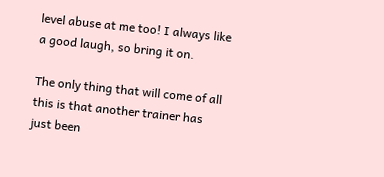level abuse at me too! I always like a good laugh, so bring it on.

The only thing that will come of all this is that another trainer has just been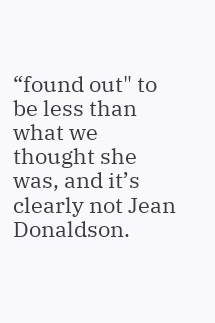“found out" to be less than what we thought she was, and it’s clearly not Jean Donaldson.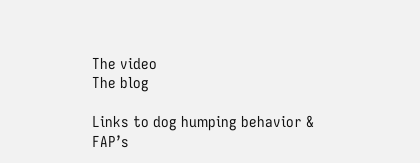The video
The blog

Links to dog humping behavior & FAP’s